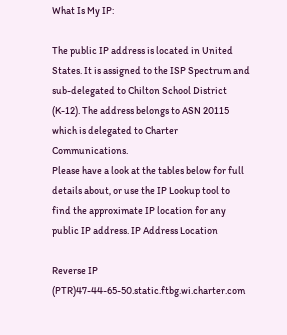What Is My IP:

The public IP address is located in United States. It is assigned to the ISP Spectrum and sub-delegated to Chilton School District (K-12). The address belongs to ASN 20115 which is delegated to Charter Communications.
Please have a look at the tables below for full details about, or use the IP Lookup tool to find the approximate IP location for any public IP address. IP Address Location

Reverse IP (PTR)47-44-65-50.static.ftbg.wi.charter.com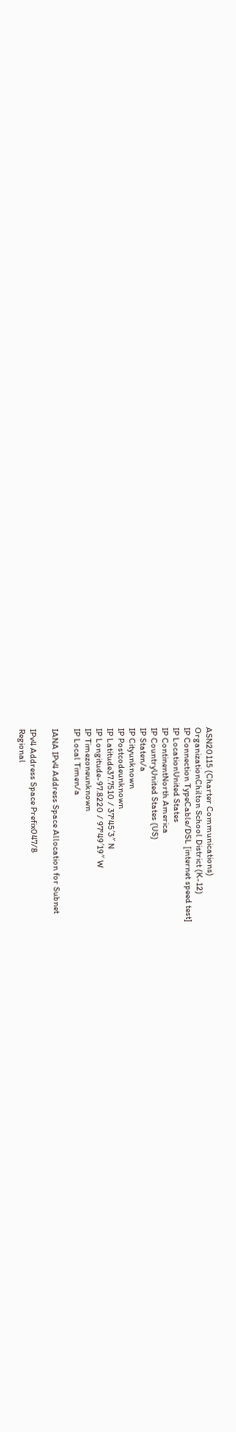ASN20115 (Charter Communications)
OrganizationChilton School District (K-12)
IP Connection TypeCable/DSL [internet speed test]
IP LocationUnited States
IP ContinentNorth America
IP CountryUnited States (US)
IP Staten/a
IP Cityunknown
IP Postcodeunknown
IP Latitude37.7510 / 37°45′3″ N
IP Longitude-97.8220 / 97°49′19″ W
IP Timezoneunknown
IP Local Timen/a

IANA IPv4 Address Space Allocation for Subnet

IPv4 Address Space Prefix047/8
Regional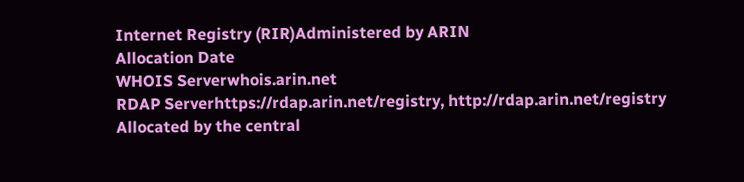Internet Registry (RIR)Administered by ARIN
Allocation Date
WHOIS Serverwhois.arin.net
RDAP Serverhttps://rdap.arin.net/registry, http://rdap.arin.net/registry
Allocated by the central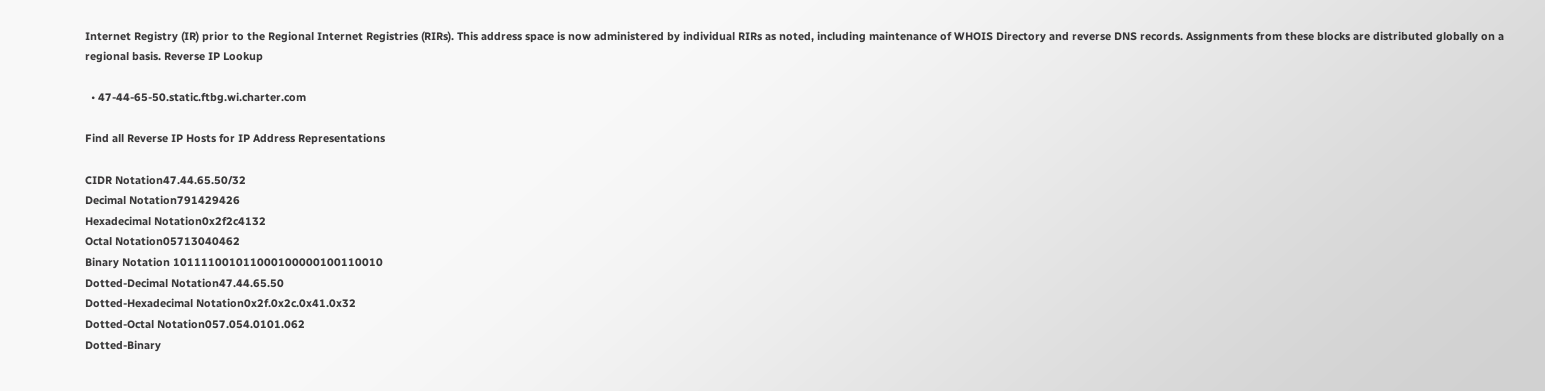Internet Registry (IR) prior to the Regional Internet Registries (RIRs). This address space is now administered by individual RIRs as noted, including maintenance of WHOIS Directory and reverse DNS records. Assignments from these blocks are distributed globally on a regional basis. Reverse IP Lookup

  • 47-44-65-50.static.ftbg.wi.charter.com

Find all Reverse IP Hosts for IP Address Representations

CIDR Notation47.44.65.50/32
Decimal Notation791429426
Hexadecimal Notation0x2f2c4132
Octal Notation05713040462
Binary Notation 101111001011000100000100110010
Dotted-Decimal Notation47.44.65.50
Dotted-Hexadecimal Notation0x2f.0x2c.0x41.0x32
Dotted-Octal Notation057.054.0101.062
Dotted-Binary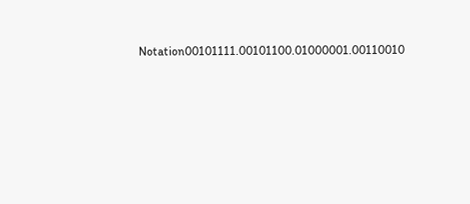Notation00101111.00101100.01000001.00110010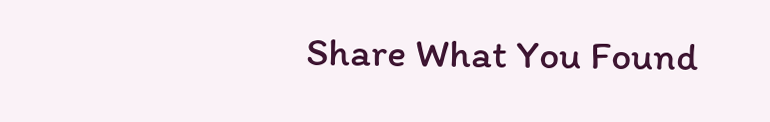Share What You Found